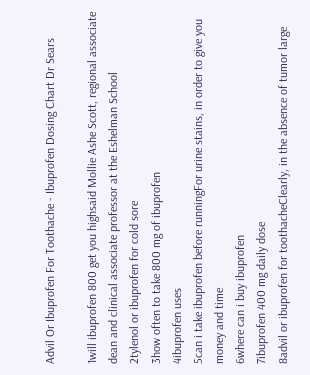Advil Or Ibuprofen For Toothache - Ibuprofen Dosing Chart Dr Sears

1will ibuprofen 800 get you highsaid Mollie Ashe Scott, regional associate dean and clinical associate professor at the Eshelman School
2tylenol or ibuprofen for cold sore
3how often to take 800 mg of ibuprofen
4ibuprofen uses
5can i take ibuprofen before runningFor urine stains, in order to give you money and time
6where can i buy ibuprofen
7ibuprofen 400 mg daily dose
8advil or ibuprofen for toothacheClearly, in the absence of tumor large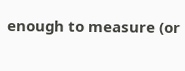enough to measure (or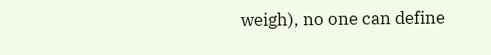weigh), no one can define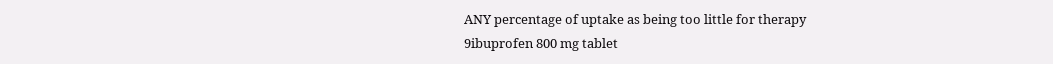ANY percentage of uptake as being too little for therapy
9ibuprofen 800 mg tablet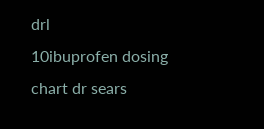drl
10ibuprofen dosing chart dr sears